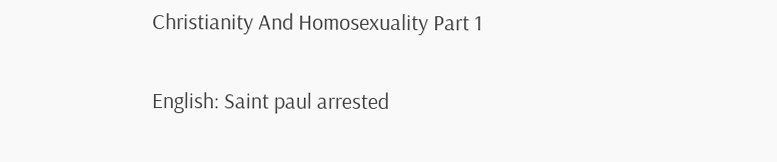Christianity And Homosexuality Part 1

English: Saint paul arrested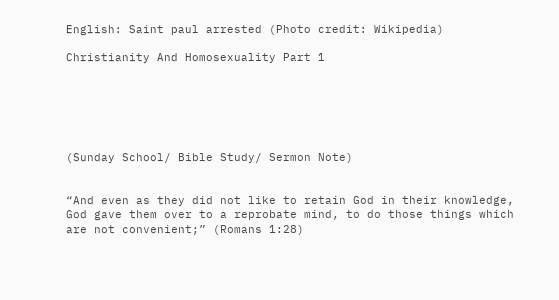English: Saint paul arrested (Photo credit: Wikipedia)

Christianity And Homosexuality Part 1






(Sunday School/ Bible Study/ Sermon Note)


“And even as they did not like to retain God in their knowledge, God gave them over to a reprobate mind, to do those things which are not convenient;” (Romans 1:28)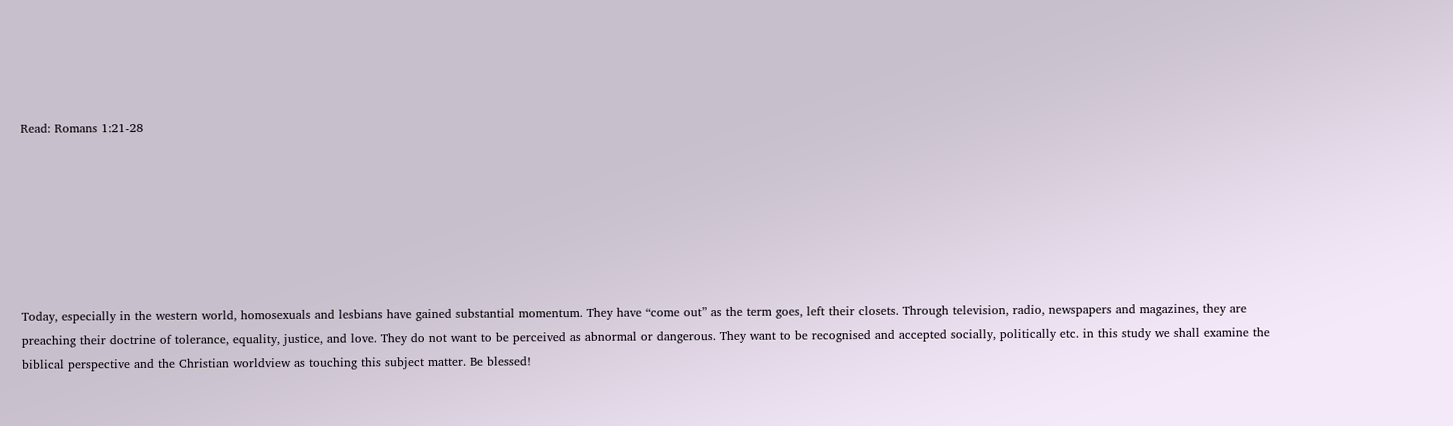Read: Romans 1:21-28







Today, especially in the western world, homosexuals and lesbians have gained substantial momentum. They have “come out” as the term goes, left their closets. Through television, radio, newspapers and magazines, they are preaching their doctrine of tolerance, equality, justice, and love. They do not want to be perceived as abnormal or dangerous. They want to be recognised and accepted socially, politically etc. in this study we shall examine the biblical perspective and the Christian worldview as touching this subject matter. Be blessed!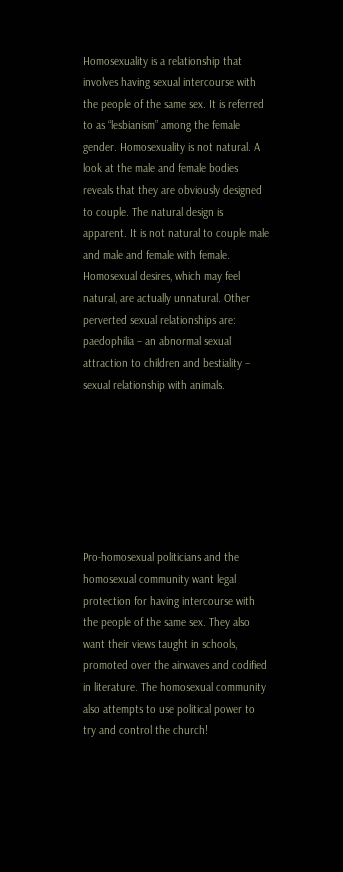Homosexuality is a relationship that involves having sexual intercourse with the people of the same sex. It is referred to as “lesbianism” among the female gender. Homosexuality is not natural. A look at the male and female bodies reveals that they are obviously designed to couple. The natural design is apparent. It is not natural to couple male and male and female with female. Homosexual desires, which may feel natural, are actually unnatural. Other perverted sexual relationships are: paedophilia – an abnormal sexual attraction to children and bestiality – sexual relationship with animals.







Pro-homosexual politicians and the homosexual community want legal protection for having intercourse with the people of the same sex. They also want their views taught in schools, promoted over the airwaves and codified in literature. The homosexual community also attempts to use political power to try and control the church!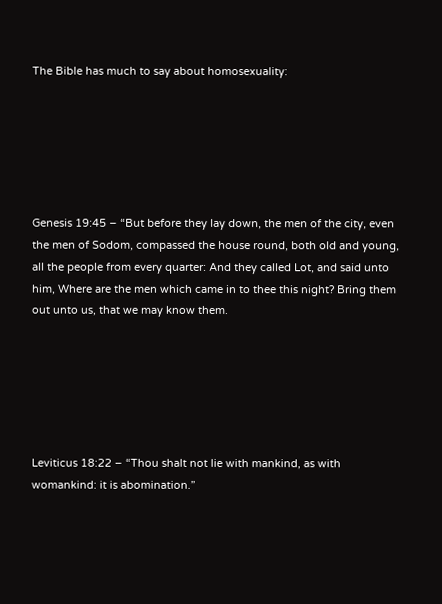The Bible has much to say about homosexuality:






Genesis 19:45 – “But before they lay down, the men of the city, even the men of Sodom, compassed the house round, both old and young, all the people from every quarter: And they called Lot, and said unto him, Where are the men which came in to thee this night? Bring them out unto us, that we may know them.






Leviticus 18:22 – “Thou shalt not lie with mankind, as with womankind: it is abomination.”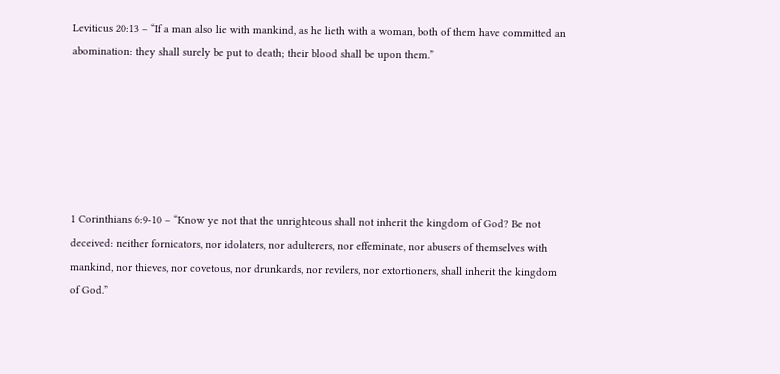Leviticus 20:13 – “If a man also lie with mankind, as he lieth with a woman, both of them have committed an abomination: they shall surely be put to death; their blood shall be upon them.”






1 Corinthians 6:9-10 – “Know ye not that the unrighteous shall not inherit the kingdom of God? Be not deceived: neither fornicators, nor idolaters, nor adulterers, nor effeminate, nor abusers of themselves with mankind, nor thieves, nor covetous, nor drunkards, nor revilers, nor extortioners, shall inherit the kingdom of God.”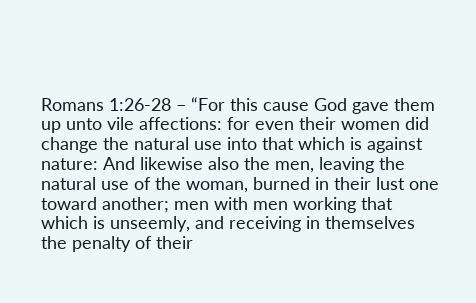Romans 1:26-28 – “For this cause God gave them up unto vile affections: for even their women did change the natural use into that which is against nature: And likewise also the men, leaving the natural use of the woman, burned in their lust one toward another; men with men working that which is unseemly, and receiving in themselves the penalty of their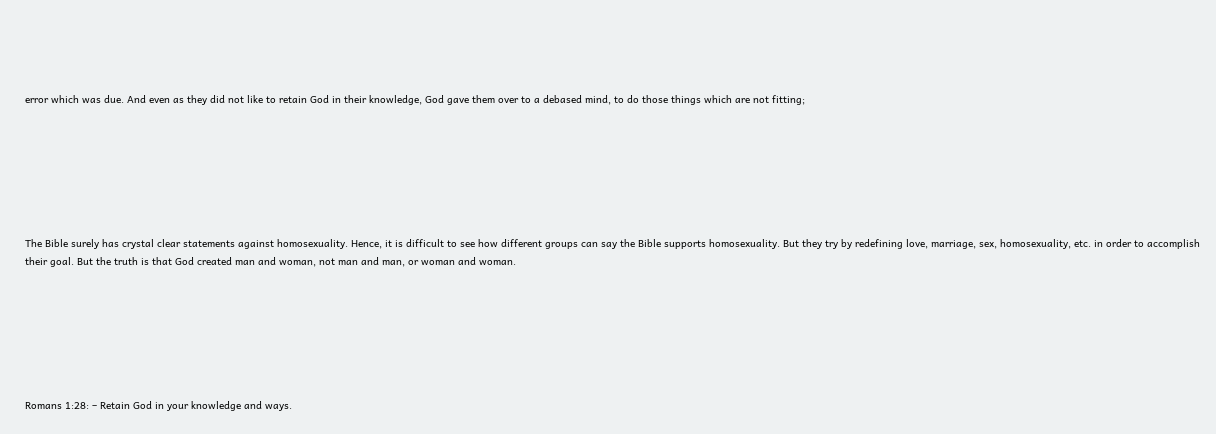error which was due. And even as they did not like to retain God in their knowledge, God gave them over to a debased mind, to do those things which are not fitting;







The Bible surely has crystal clear statements against homosexuality. Hence, it is difficult to see how different groups can say the Bible supports homosexuality. But they try by redefining love, marriage, sex, homosexuality, etc. in order to accomplish their goal. But the truth is that God created man and woman, not man and man, or woman and woman.







Romans 1:28: – Retain God in your knowledge and ways.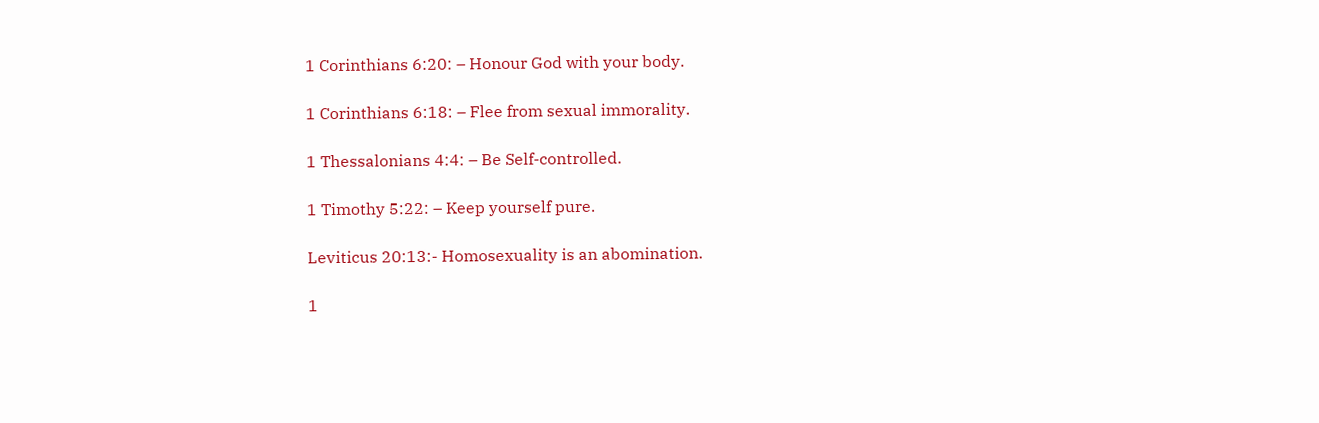1 Corinthians 6:20: – Honour God with your body.

1 Corinthians 6:18: – Flee from sexual immorality.

1 Thessalonians 4:4: – Be Self-controlled.

1 Timothy 5:22: – Keep yourself pure.

Leviticus 20:13:- Homosexuality is an abomination.

1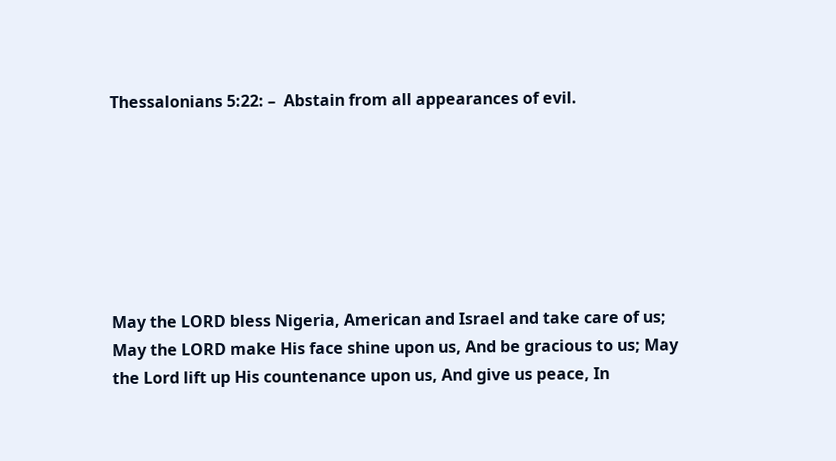Thessalonians 5:22: –  Abstain from all appearances of evil.







May the LORD bless Nigeria, American and Israel and take care of us; May the LORD make His face shine upon us, And be gracious to us; May the Lord lift up His countenance upon us, And give us peace, In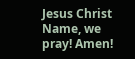Jesus Christ Name, we pray! Amen!